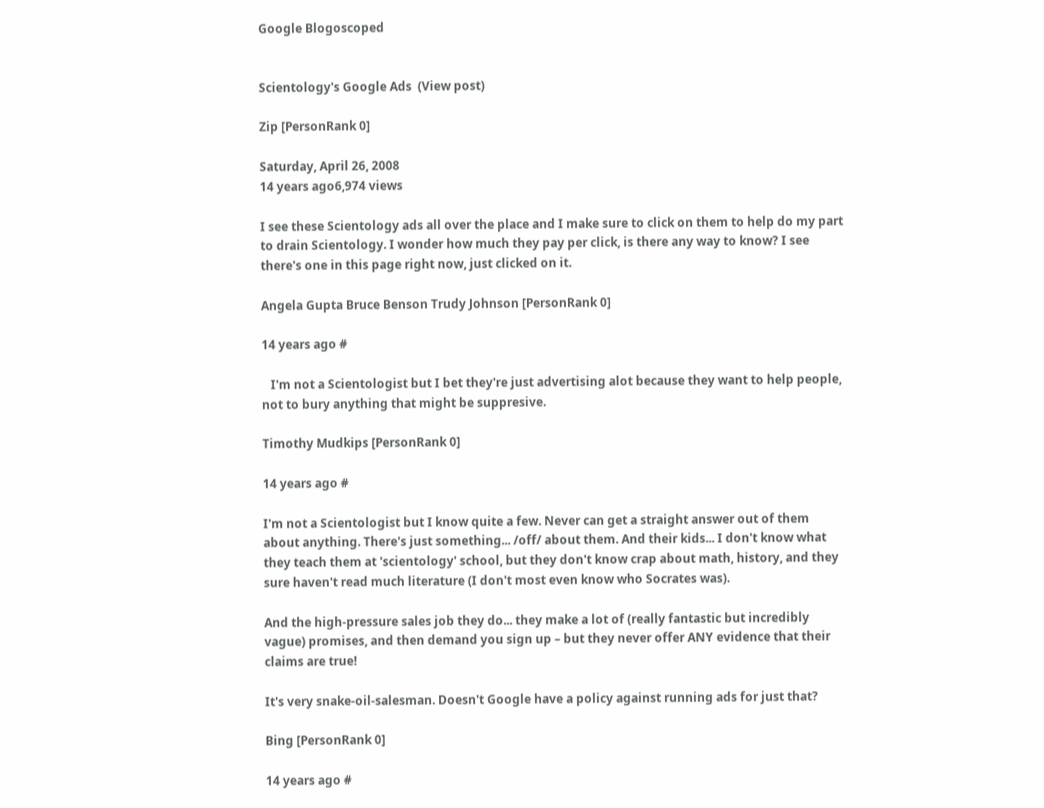Google Blogoscoped


Scientology's Google Ads  (View post)

Zip [PersonRank 0]

Saturday, April 26, 2008
14 years ago6,974 views

I see these Scientology ads all over the place and I make sure to click on them to help do my part to drain Scientology. I wonder how much they pay per click, is there any way to know? I see there's one in this page right now, just clicked on it.

Angela Gupta Bruce Benson Trudy Johnson [PersonRank 0]

14 years ago #

   I'm not a Scientologist but I bet they're just advertising alot because they want to help people, not to bury anything that might be suppresive.

Timothy Mudkips [PersonRank 0]

14 years ago #

I'm not a Scientologist but I know quite a few. Never can get a straight answer out of them about anything. There's just something... /off/ about them. And their kids... I don't know what they teach them at 'scientology' school, but they don't know crap about math, history, and they sure haven't read much literature (I don't most even know who Socrates was).

And the high-pressure sales job they do... they make a lot of (really fantastic but incredibly vague) promises, and then demand you sign up – but they never offer ANY evidence that their claims are true!

It's very snake-oil-salesman. Doesn't Google have a policy against running ads for just that?

Bing [PersonRank 0]

14 years ago #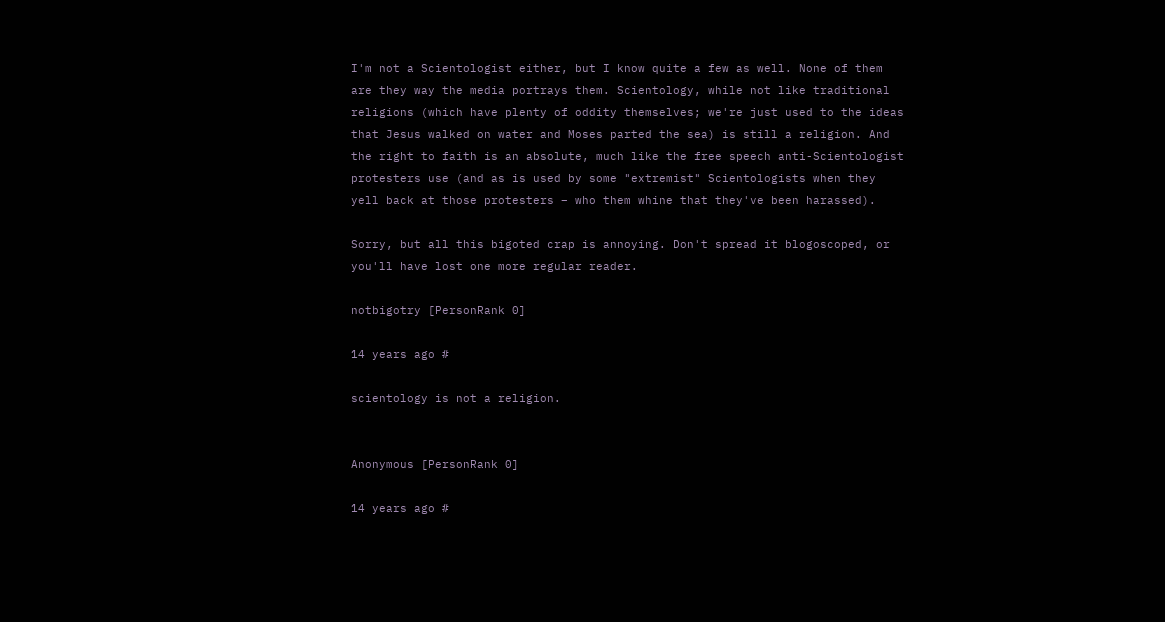I'm not a Scientologist either, but I know quite a few as well. None of them are they way the media portrays them. Scientology, while not like traditional religions (which have plenty of oddity themselves; we're just used to the ideas that Jesus walked on water and Moses parted the sea) is still a religion. And the right to faith is an absolute, much like the free speech anti-Scientologist protesters use (and as is used by some "extremist" Scientologists when they yell back at those protesters – who them whine that they've been harassed).

Sorry, but all this bigoted crap is annoying. Don't spread it blogoscoped, or you'll have lost one more regular reader.

notbigotry [PersonRank 0]

14 years ago #

scientology is not a religion.


Anonymous [PersonRank 0]

14 years ago #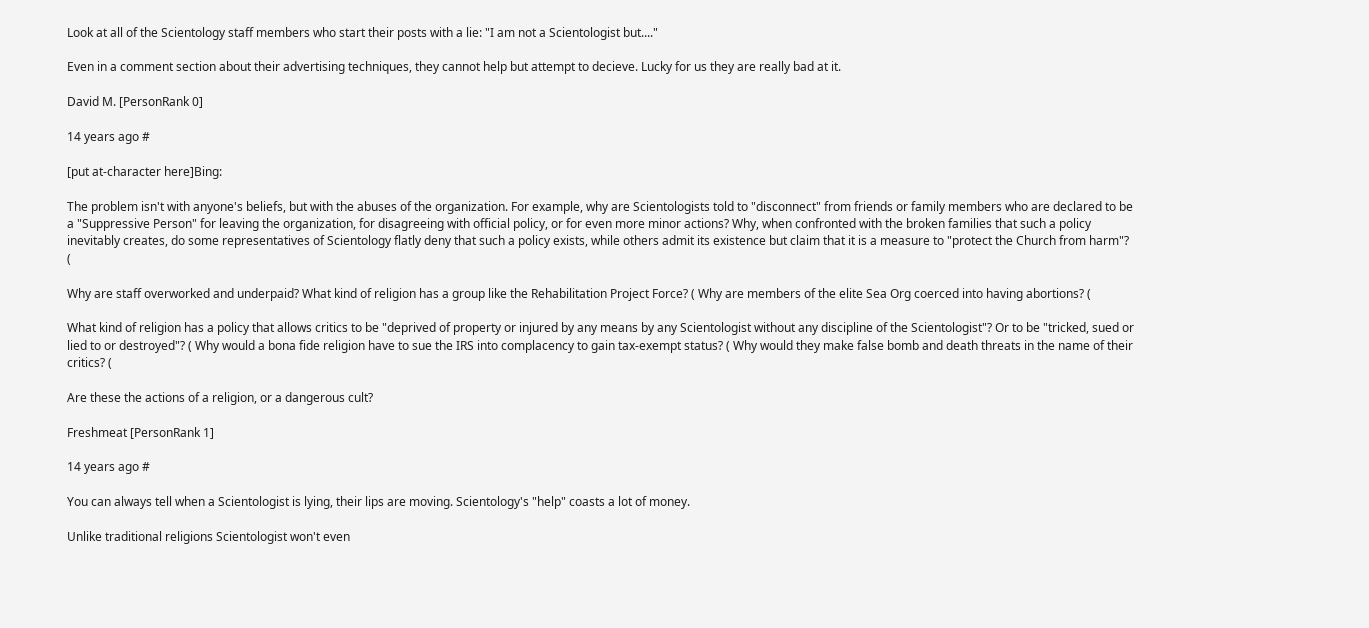Look at all of the Scientology staff members who start their posts with a lie: "I am not a Scientologist but...."

Even in a comment section about their advertising techniques, they cannot help but attempt to decieve. Lucky for us they are really bad at it.

David M. [PersonRank 0]

14 years ago #

[put at-character here]Bing:

The problem isn't with anyone's beliefs, but with the abuses of the organization. For example, why are Scientologists told to "disconnect" from friends or family members who are declared to be a "Suppressive Person" for leaving the organization, for disagreeing with official policy, or for even more minor actions? Why, when confronted with the broken families that such a policy inevitably creates, do some representatives of Scientology flatly deny that such a policy exists, while others admit its existence but claim that it is a measure to "protect the Church from harm"? (

Why are staff overworked and underpaid? What kind of religion has a group like the Rehabilitation Project Force? ( Why are members of the elite Sea Org coerced into having abortions? (

What kind of religion has a policy that allows critics to be "deprived of property or injured by any means by any Scientologist without any discipline of the Scientologist"? Or to be "tricked, sued or lied to or destroyed"? ( Why would a bona fide religion have to sue the IRS into complacency to gain tax-exempt status? ( Why would they make false bomb and death threats in the name of their critics? (

Are these the actions of a religion, or a dangerous cult?

Freshmeat [PersonRank 1]

14 years ago #

You can always tell when a Scientologist is lying, their lips are moving. Scientology's "help" coasts a lot of money.

Unlike traditional religions Scientologist won't even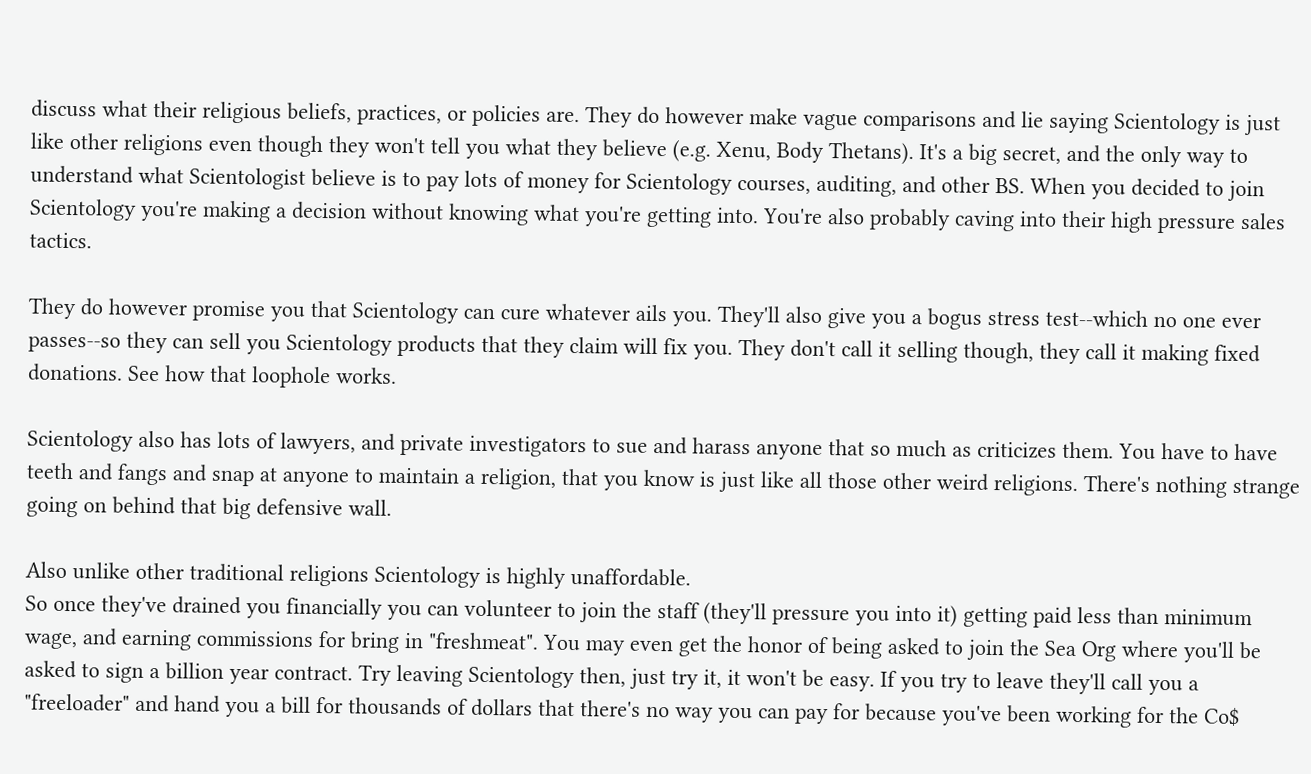discuss what their religious beliefs, practices, or policies are. They do however make vague comparisons and lie saying Scientology is just like other religions even though they won't tell you what they believe (e.g. Xenu, Body Thetans). It's a big secret, and the only way to understand what Scientologist believe is to pay lots of money for Scientology courses, auditing, and other BS. When you decided to join Scientology you're making a decision without knowing what you're getting into. You're also probably caving into their high pressure sales tactics.

They do however promise you that Scientology can cure whatever ails you. They'll also give you a bogus stress test--which no one ever passes--so they can sell you Scientology products that they claim will fix you. They don't call it selling though, they call it making fixed donations. See how that loophole works.

Scientology also has lots of lawyers, and private investigators to sue and harass anyone that so much as criticizes them. You have to have teeth and fangs and snap at anyone to maintain a religion, that you know is just like all those other weird religions. There's nothing strange going on behind that big defensive wall.

Also unlike other traditional religions Scientology is highly unaffordable.
So once they've drained you financially you can volunteer to join the staff (they'll pressure you into it) getting paid less than minimum wage, and earning commissions for bring in "freshmeat". You may even get the honor of being asked to join the Sea Org where you'll be asked to sign a billion year contract. Try leaving Scientology then, just try it, it won't be easy. If you try to leave they'll call you a "freeloader" and hand you a bill for thousands of dollars that there's no way you can pay for because you've been working for the Co$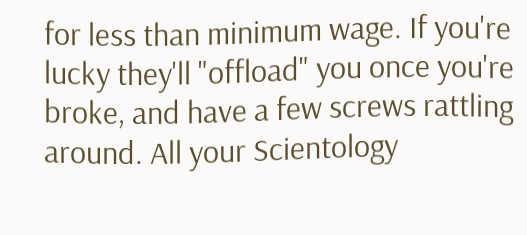for less than minimum wage. If you're lucky they'll "offload" you once you're broke, and have a few screws rattling around. All your Scientology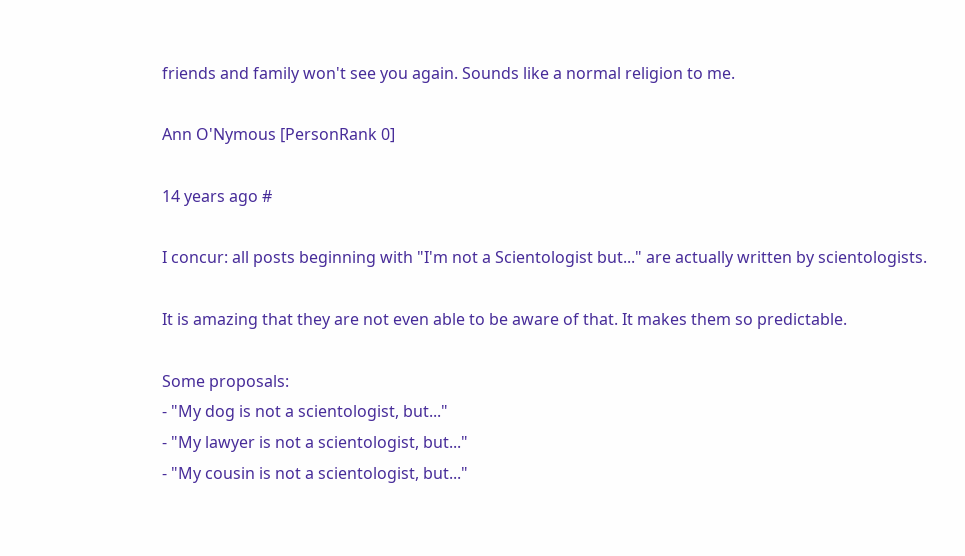friends and family won't see you again. Sounds like a normal religion to me.

Ann O'Nymous [PersonRank 0]

14 years ago #

I concur: all posts beginning with "I'm not a Scientologist but..." are actually written by scientologists.

It is amazing that they are not even able to be aware of that. It makes them so predictable.

Some proposals:
- "My dog is not a scientologist, but..."
- "My lawyer is not a scientologist, but..."
- "My cousin is not a scientologist, but..."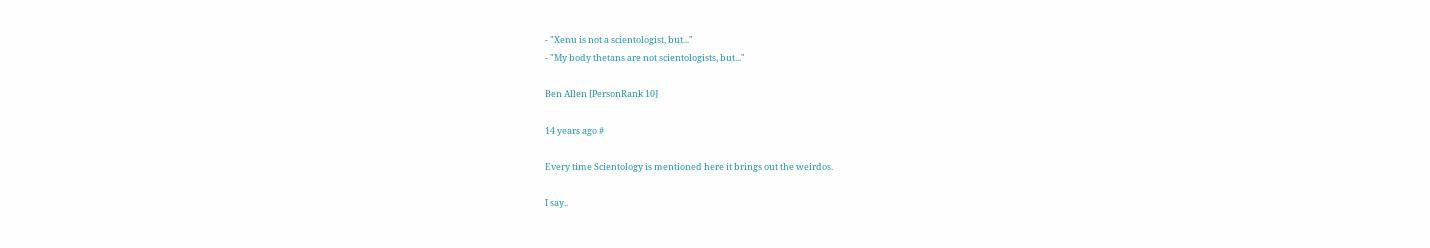- "Xenu is not a scientologist, but..."
- "My body thetans are not scientologists, but..."

Ben Allen [PersonRank 10]

14 years ago #

Every time Scientology is mentioned here it brings out the weirdos.

I say..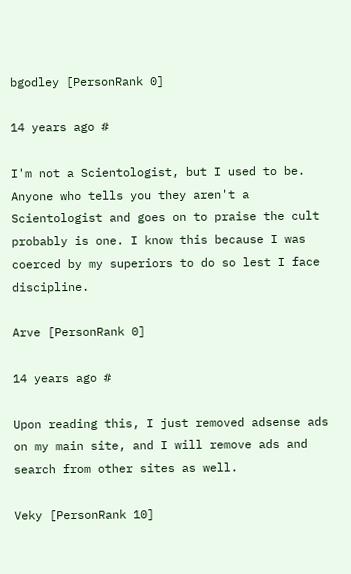bgodley [PersonRank 0]

14 years ago #

I'm not a Scientologist, but I used to be. Anyone who tells you they aren't a Scientologist and goes on to praise the cult probably is one. I know this because I was coerced by my superiors to do so lest I face discipline.

Arve [PersonRank 0]

14 years ago #

Upon reading this, I just removed adsense ads on my main site, and I will remove ads and search from other sites as well.

Veky [PersonRank 10]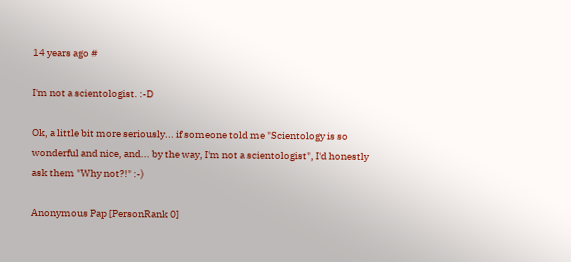14 years ago #

I'm not a scientologist. :-D

Ok, a little bit more seriously... if someone told me "Scientology is so wonderful and nice, and... by the way, I'm not a scientologist", I'd honestly ask them "Why not?!" :-)

Anonymous Pap [PersonRank 0]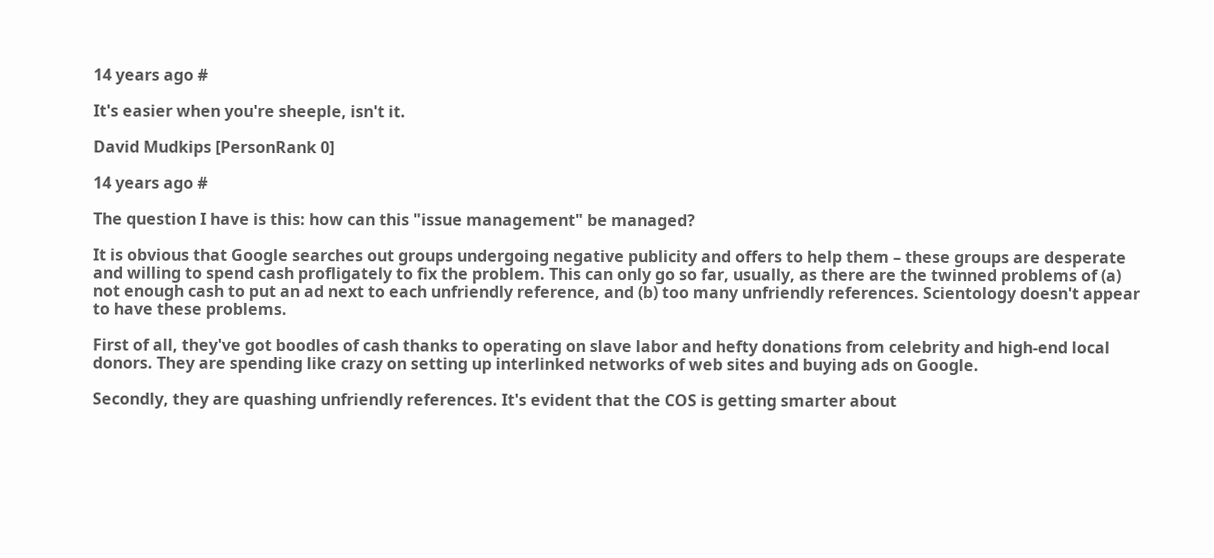14 years ago #

It's easier when you're sheeple, isn't it.

David Mudkips [PersonRank 0]

14 years ago #

The question I have is this: how can this "issue management" be managed?

It is obvious that Google searches out groups undergoing negative publicity and offers to help them – these groups are desperate and willing to spend cash profligately to fix the problem. This can only go so far, usually, as there are the twinned problems of (a) not enough cash to put an ad next to each unfriendly reference, and (b) too many unfriendly references. Scientology doesn't appear to have these problems.

First of all, they've got boodles of cash thanks to operating on slave labor and hefty donations from celebrity and high-end local donors. They are spending like crazy on setting up interlinked networks of web sites and buying ads on Google.

Secondly, they are quashing unfriendly references. It's evident that the COS is getting smarter about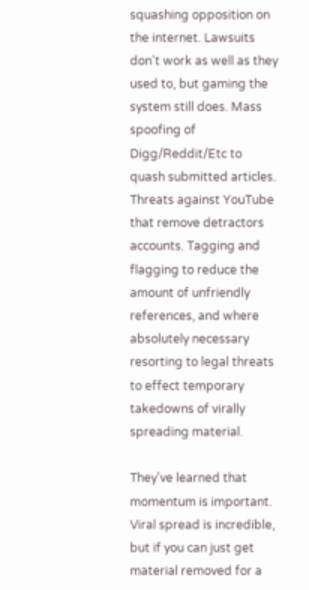squashing opposition on the internet. Lawsuits don't work as well as they used to, but gaming the system still does. Mass spoofing of Digg/Reddit/Etc to quash submitted articles. Threats against YouTube that remove detractors accounts. Tagging and flagging to reduce the amount of unfriendly references, and where absolutely necessary resorting to legal threats to effect temporary takedowns of virally spreading material.

They've learned that momentum is important. Viral spread is incredible, but if you can just get material removed for a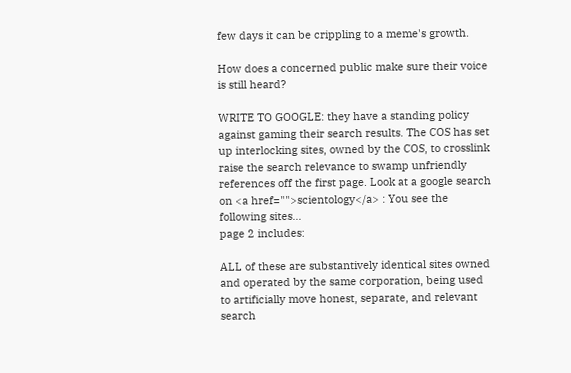few days it can be crippling to a meme's growth.

How does a concerned public make sure their voice is still heard?

WRITE TO GOOGLE: they have a standing policy against gaming their search results. The COS has set up interlocking sites, owned by the COS, to crosslink raise the search relevance to swamp unfriendly references off the first page. Look at a google search on <a href="">scientology</a> : You see the following sites...
page 2 includes:

ALL of these are substantively identical sites owned and operated by the same corporation, being used to artificially move honest, separate, and relevant search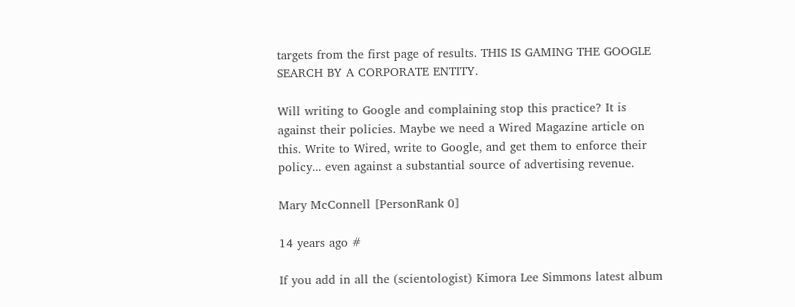targets from the first page of results. THIS IS GAMING THE GOOGLE SEARCH BY A CORPORATE ENTITY.

Will writing to Google and complaining stop this practice? It is against their policies. Maybe we need a Wired Magazine article on this. Write to Wired, write to Google, and get them to enforce their policy... even against a substantial source of advertising revenue.

Mary McConnell [PersonRank 0]

14 years ago #

If you add in all the (scientologist) Kimora Lee Simmons latest album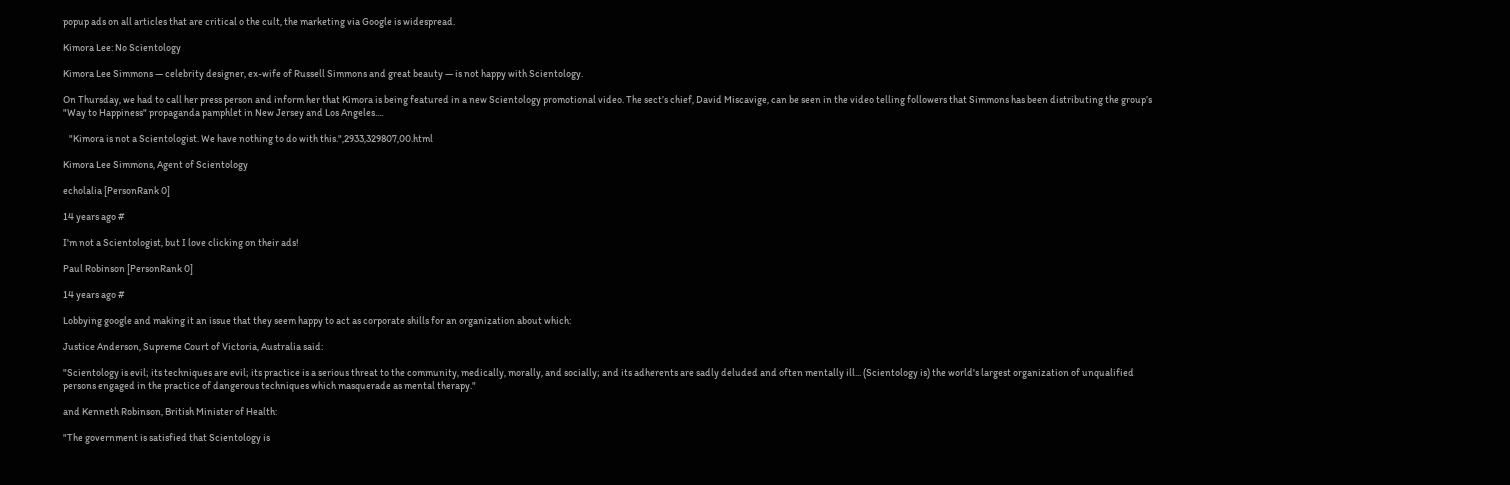popup ads on all articles that are critical o the cult, the marketing via Google is widespread.

Kimora Lee: No Scientology

Kimora Lee Simmons — celebrity designer, ex-wife of Russell Simmons and great beauty — is not happy with Scientology.

On Thursday, we had to call her press person and inform her that Kimora is being featured in a new Scientology promotional video. The sect’s chief, David Miscavige, can be seen in the video telling followers that Simmons has been distributing the group’s "Way to Happiness" propaganda pamphlet in New Jersey and Los Angeles....

   "Kimora is not a Scientologist. We have nothing to do with this.",2933,329807,00.html

Kimora Lee Simmons, Agent of Scientology

echolalia [PersonRank 0]

14 years ago #

I'm not a Scientologist, but I love clicking on their ads!

Paul Robinson [PersonRank 0]

14 years ago #

Lobbying google and making it an issue that they seem happy to act as corporate shills for an organization about which:

Justice Anderson, Supreme Court of Victoria, Australia said:

"Scientology is evil; its techniques are evil; its practice is a serious threat to the community, medically, morally, and socially; and its adherents are sadly deluded and often mentally ill... (Scientology is) the world's largest organization of unqualified persons engaged in the practice of dangerous techniques which masquerade as mental therapy."

and Kenneth Robinson, British Minister of Health:

"The government is satisfied that Scientology is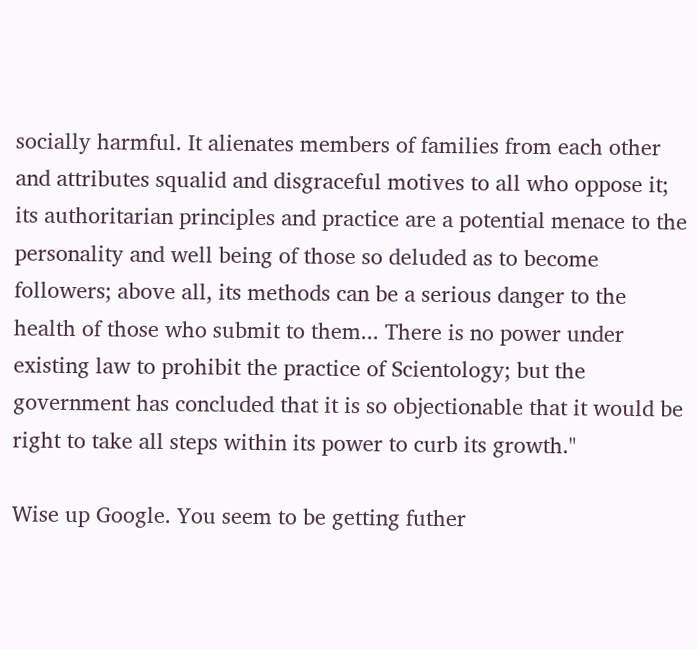socially harmful. It alienates members of families from each other and attributes squalid and disgraceful motives to all who oppose it; its authoritarian principles and practice are a potential menace to the personality and well being of those so deluded as to become followers; above all, its methods can be a serious danger to the health of those who submit to them... There is no power under existing law to prohibit the practice of Scientology; but the government has concluded that it is so objectionable that it would be right to take all steps within its power to curb its growth."

Wise up Google. You seem to be getting futher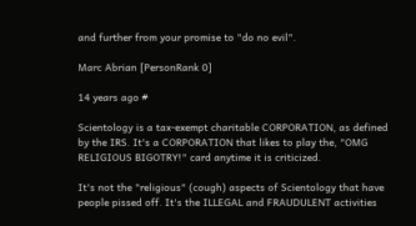and further from your promise to "do no evil".

Marc Abrian [PersonRank 0]

14 years ago #

Scientology is a tax-exempt charitable CORPORATION, as defined by the IRS. It's a CORPORATION that likes to play the, "OMG RELIGIOUS BIGOTRY!" card anytime it is criticized.

It's not the "religious" (cough) aspects of Scientology that have people pissed off. It's the ILLEGAL and FRAUDULENT activities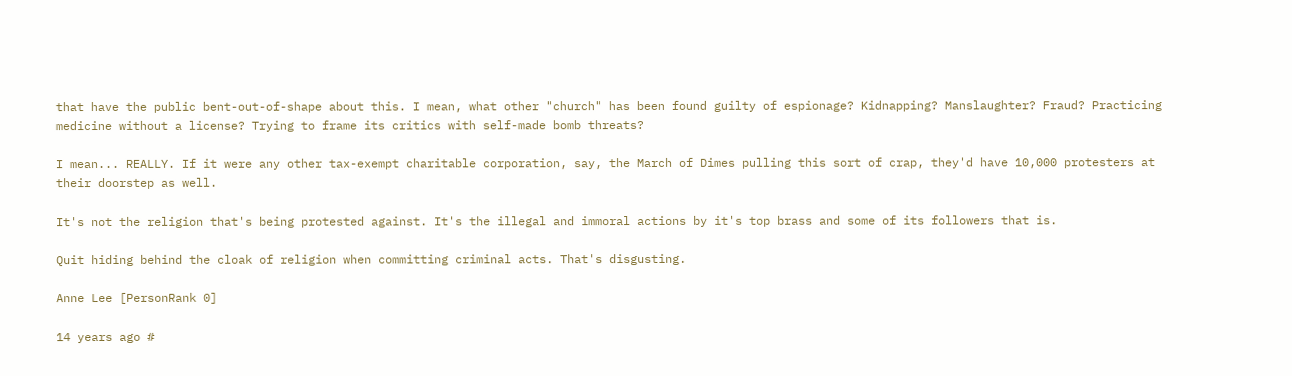that have the public bent-out-of-shape about this. I mean, what other "church" has been found guilty of espionage? Kidnapping? Manslaughter? Fraud? Practicing medicine without a license? Trying to frame its critics with self-made bomb threats?

I mean... REALLY. If it were any other tax-exempt charitable corporation, say, the March of Dimes pulling this sort of crap, they'd have 10,000 protesters at their doorstep as well.

It's not the religion that's being protested against. It's the illegal and immoral actions by it's top brass and some of its followers that is.

Quit hiding behind the cloak of religion when committing criminal acts. That's disgusting.

Anne Lee [PersonRank 0]

14 years ago #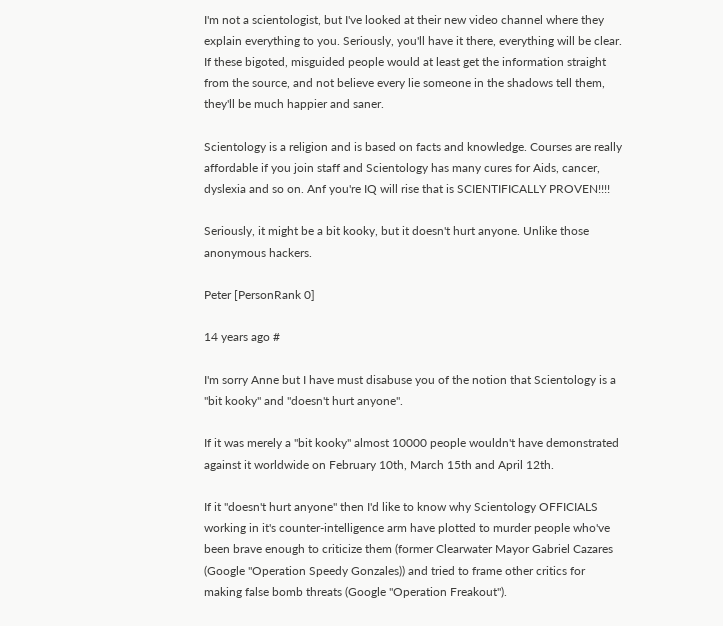I'm not a scientologist, but I've looked at their new video channel where they explain everything to you. Seriously, you'll have it there, everything will be clear. If these bigoted, misguided people would at least get the information straight from the source, and not believe every lie someone in the shadows tell them, they'll be much happier and saner.

Scientology is a religion and is based on facts and knowledge. Courses are really affordable if you join staff and Scientology has many cures for Aids, cancer, dyslexia and so on. Anf you're IQ will rise that is SCIENTIFICALLY PROVEN!!!!

Seriously, it might be a bit kooky, but it doesn't hurt anyone. Unlike those anonymous hackers.

Peter [PersonRank 0]

14 years ago #

I'm sorry Anne but I have must disabuse you of the notion that Scientology is a "bit kooky" and "doesn't hurt anyone".

If it was merely a "bit kooky" almost 10000 people wouldn't have demonstrated against it worldwide on February 10th, March 15th and April 12th.

If it "doesn't hurt anyone" then I'd like to know why Scientology OFFICIALS working in it's counter-intelligence arm have plotted to murder people who've been brave enough to criticize them (former Clearwater Mayor Gabriel Cazares (Google "Operation Speedy Gonzales)) and tried to frame other critics for making false bomb threats (Google "Operation Freakout").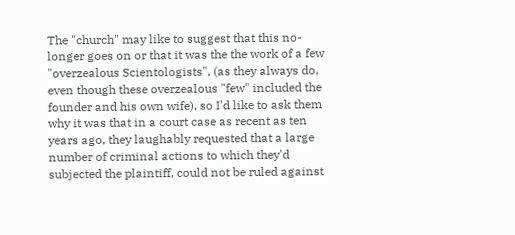The "church" may like to suggest that this no-longer goes on or that it was the the work of a few "overzealous Scientologists", (as they always do, even though these overzealous "few" included the founder and his own wife), so I'd like to ask them why it was that in a court case as recent as ten years ago, they laughably requested that a large number of criminal actions to which they'd subjected the plaintiff, could not be ruled against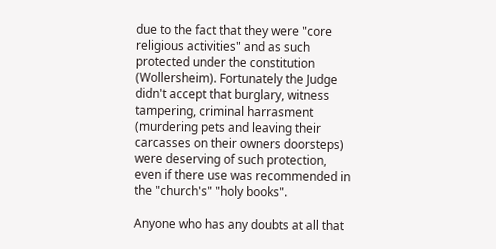due to the fact that they were "core religious activities" and as such protected under the constitution (Wollersheim). Fortunately the Judge didn't accept that burglary, witness tampering, criminal harrasment (murdering pets and leaving their carcasses on their owners doorsteps) were deserving of such protection, even if there use was recommended in the "church's" "holy books".

Anyone who has any doubts at all that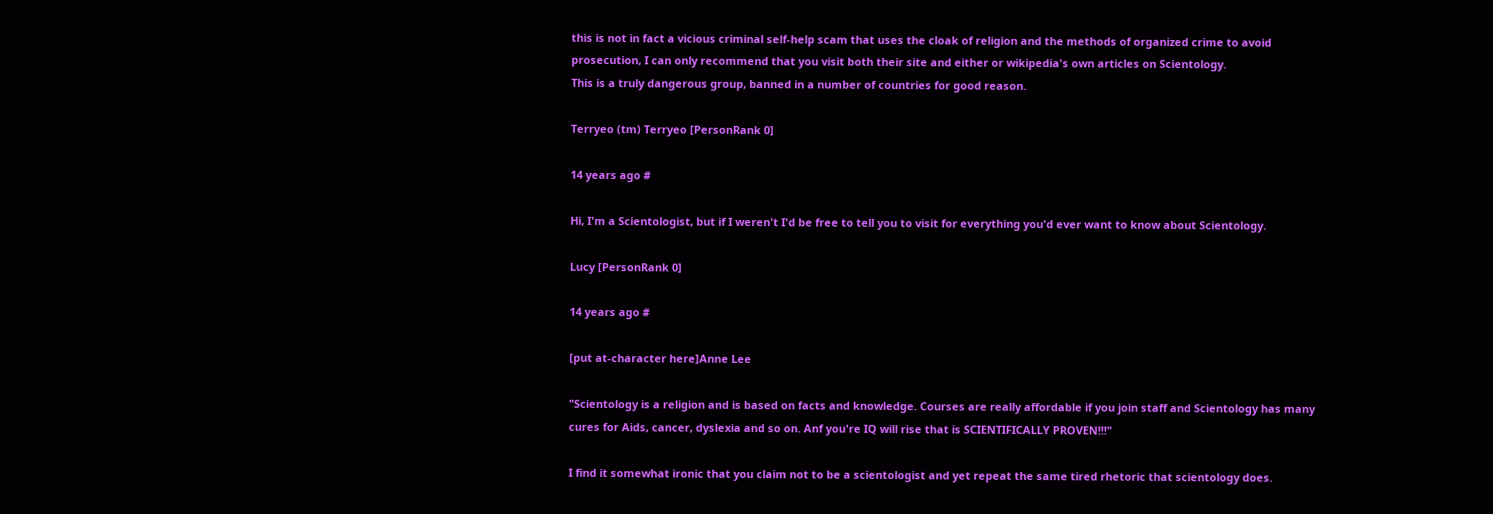this is not in fact a vicious criminal self-help scam that uses the cloak of religion and the methods of organized crime to avoid prosecution, I can only recommend that you visit both their site and either or wikipedia's own articles on Scientology.
This is a truly dangerous group, banned in a number of countries for good reason.

Terryeo (tm) Terryeo [PersonRank 0]

14 years ago #

Hi, I'm a Scientologist, but if I weren't I'd be free to tell you to visit for everything you'd ever want to know about Scientology.

Lucy [PersonRank 0]

14 years ago #

[put at-character here]Anne Lee

"Scientology is a religion and is based on facts and knowledge. Courses are really affordable if you join staff and Scientology has many cures for Aids, cancer, dyslexia and so on. Anf you're IQ will rise that is SCIENTIFICALLY PROVEN!!!"

I find it somewhat ironic that you claim not to be a scientologist and yet repeat the same tired rhetoric that scientology does.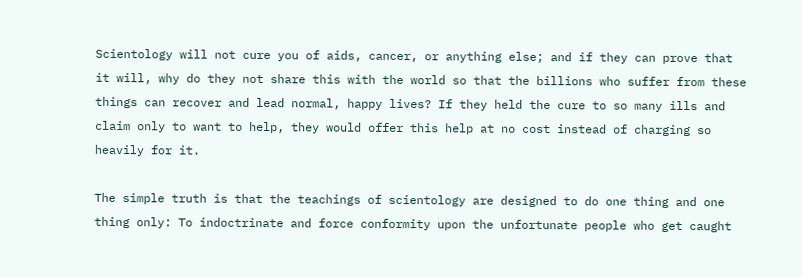Scientology will not cure you of aids, cancer, or anything else; and if they can prove that it will, why do they not share this with the world so that the billions who suffer from these things can recover and lead normal, happy lives? If they held the cure to so many ills and claim only to want to help, they would offer this help at no cost instead of charging so heavily for it.

The simple truth is that the teachings of scientology are designed to do one thing and one thing only: To indoctrinate and force conformity upon the unfortunate people who get caught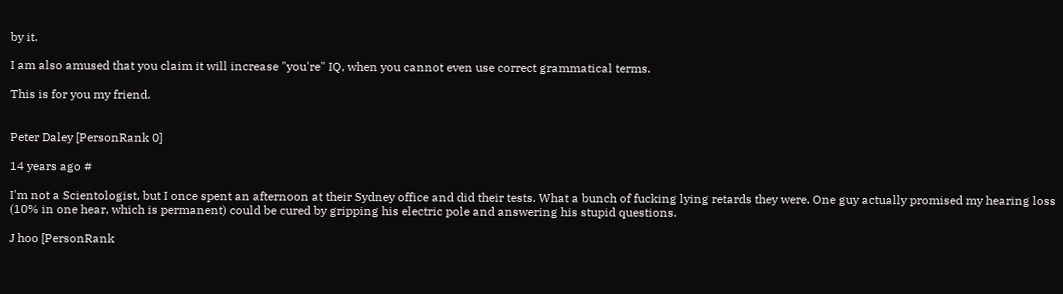by it.

I am also amused that you claim it will increase "you're" IQ, when you cannot even use correct grammatical terms.

This is for you my friend.


Peter Daley [PersonRank 0]

14 years ago #

I'm not a Scientologist, but I once spent an afternoon at their Sydney office and did their tests. What a bunch of fucking lying retards they were. One guy actually promised my hearing loss (10% in one hear, which is permanent) could be cured by gripping his electric pole and answering his stupid questions.

J hoo [PersonRank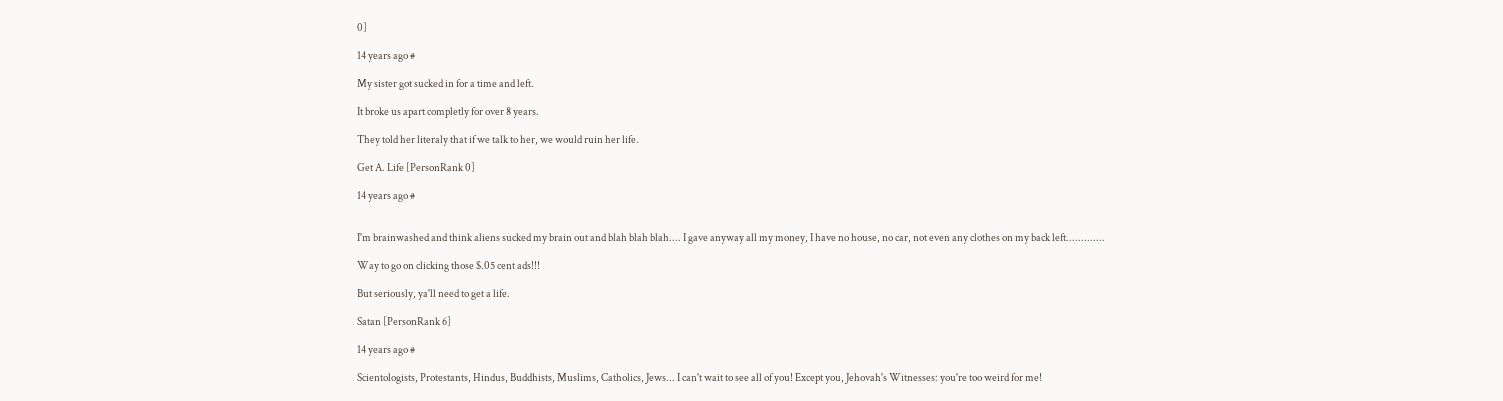0]

14 years ago #

My sister got sucked in for a time and left.

It broke us apart completly for over 8 years.

They told her literaly that if we talk to her, we would ruin her life.

Get A. Life [PersonRank 0]

14 years ago #


I'm brainwashed and think aliens sucked my brain out and blah blah blah.... I gave anyway all my money, I have no house, no car, not even any clothes on my back left.............

Way to go on clicking those $.05 cent ads!!!

But seriously, ya'll need to get a life.

Satan [PersonRank 6]

14 years ago #

Scientologists, Protestants, Hindus, Buddhists, Muslims, Catholics, Jews... I can't wait to see all of you! Except you, Jehovah's Witnesses: you're too weird for me!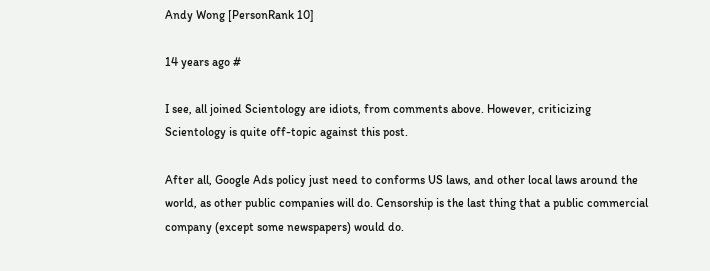Andy Wong [PersonRank 10]

14 years ago #

I see, all joined Scientology are idiots, from comments above. However, criticizing Scientology is quite off-topic against this post.

After all, Google Ads policy just need to conforms US laws, and other local laws around the world, as other public companies will do. Censorship is the last thing that a public commercial company (except some newspapers) would do.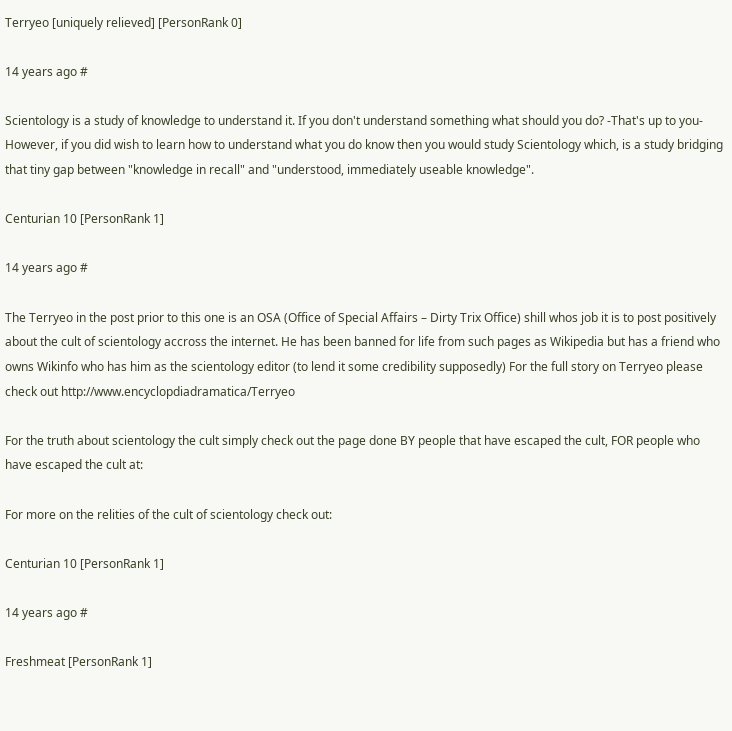Terryeo [uniquely relieved] [PersonRank 0]

14 years ago #

Scientology is a study of knowledge to understand it. If you don't understand something what should you do? -That's up to you- However, if you did wish to learn how to understand what you do know then you would study Scientology which, is a study bridging that tiny gap between "knowledge in recall" and "understood, immediately useable knowledge".

Centurian 10 [PersonRank 1]

14 years ago #

The Terryeo in the post prior to this one is an OSA (Office of Special Affairs – Dirty Trix Office) shill whos job it is to post positively about the cult of scientology accross the internet. He has been banned for life from such pages as Wikipedia but has a friend who owns Wikinfo who has him as the scientology editor (to lend it some credibility supposedly) For the full story on Terryeo please check out http://www.encyclopdiadramatica/Terryeo

For the truth about scientology the cult simply check out the page done BY people that have escaped the cult, FOR people who have escaped the cult at:

For more on the relities of the cult of scientology check out:

Centurian 10 [PersonRank 1]

14 years ago #

Freshmeat [PersonRank 1]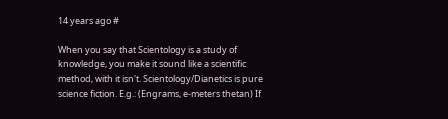14 years ago #

When you say that Scientology is a study of knowledge, you make it sound like a scientific method, with it isn't. Scientology/Dianetics is pure science fiction. E.g.: (Engrams, e-meters thetan) If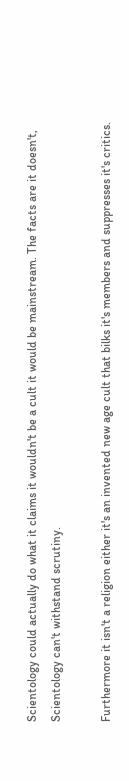Scientology could actually do what it claims it wouldn't be a cult it would be mainstream. The facts are it doesn't, Scientology can't withstand scrutiny.

Furthermore it isn't a religion either it's an invented new age cult that bilks it's members and suppresses it's critics.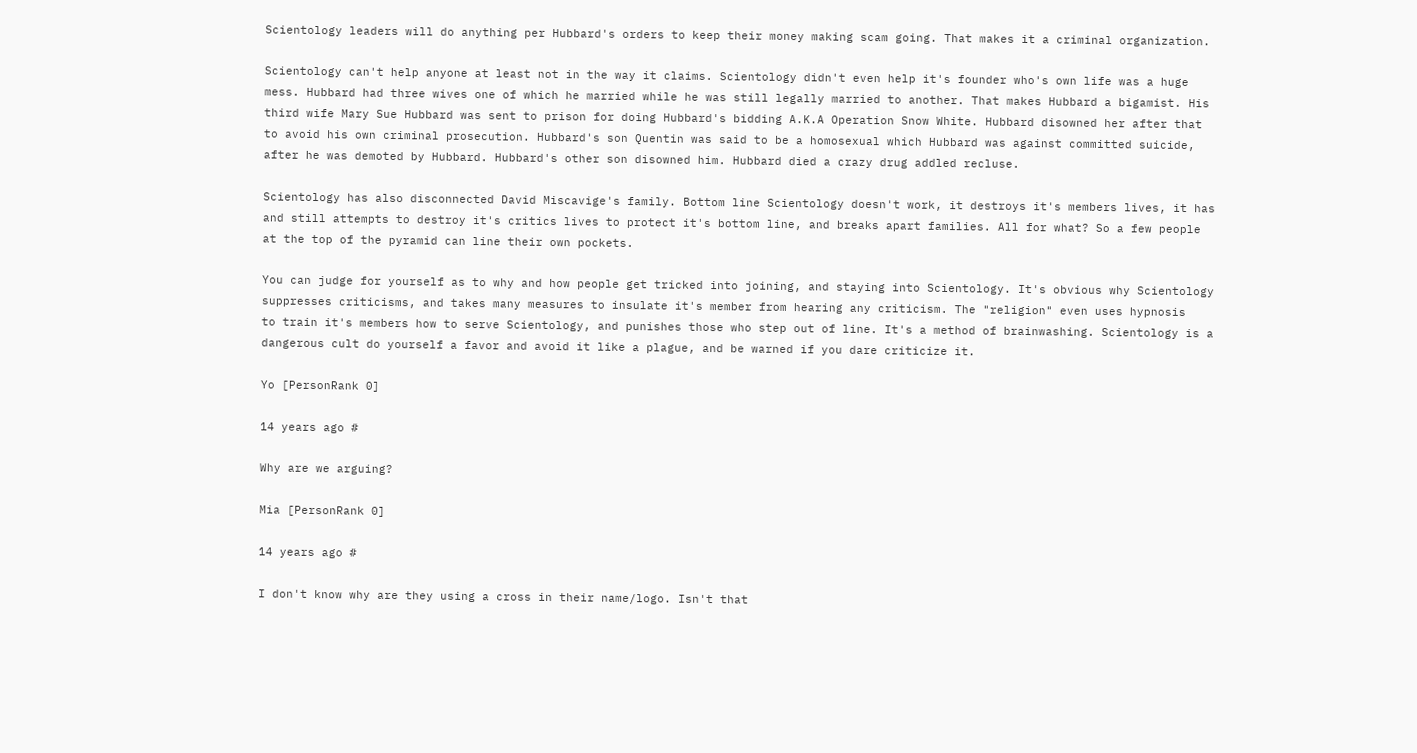Scientology leaders will do anything per Hubbard's orders to keep their money making scam going. That makes it a criminal organization.

Scientology can't help anyone at least not in the way it claims. Scientology didn't even help it's founder who's own life was a huge mess. Hubbard had three wives one of which he married while he was still legally married to another. That makes Hubbard a bigamist. His third wife Mary Sue Hubbard was sent to prison for doing Hubbard's bidding A.K.A Operation Snow White. Hubbard disowned her after that to avoid his own criminal prosecution. Hubbard's son Quentin was said to be a homosexual which Hubbard was against committed suicide, after he was demoted by Hubbard. Hubbard's other son disowned him. Hubbard died a crazy drug addled recluse.

Scientology has also disconnected David Miscavige's family. Bottom line Scientology doesn't work, it destroys it's members lives, it has and still attempts to destroy it's critics lives to protect it's bottom line, and breaks apart families. All for what? So a few people at the top of the pyramid can line their own pockets.

You can judge for yourself as to why and how people get tricked into joining, and staying into Scientology. It's obvious why Scientology suppresses criticisms, and takes many measures to insulate it's member from hearing any criticism. The "religion" even uses hypnosis
to train it's members how to serve Scientology, and punishes those who step out of line. It's a method of brainwashing. Scientology is a dangerous cult do yourself a favor and avoid it like a plague, and be warned if you dare criticize it.

Yo [PersonRank 0]

14 years ago #

Why are we arguing?

Mia [PersonRank 0]

14 years ago #

I don't know why are they using a cross in their name/logo. Isn't that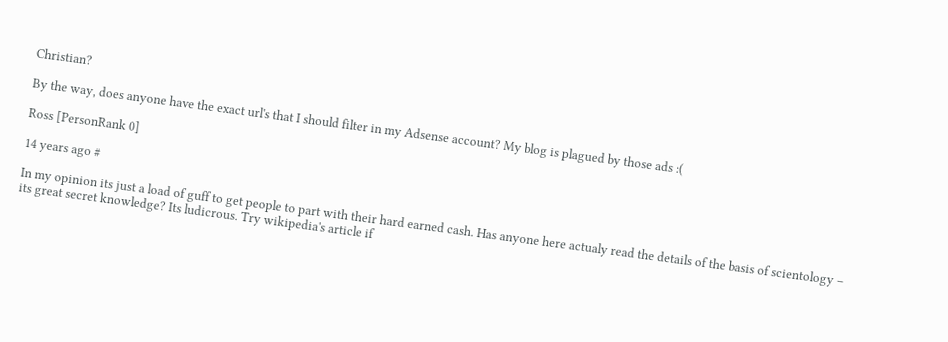Christian?

By the way, does anyone have the exact url's that I should filter in my Adsense account? My blog is plagued by those ads :(

Ross [PersonRank 0]

14 years ago #

In my opinion its just a load of guff to get people to part with their hard earned cash. Has anyone here actualy read the details of the basis of scientology – its great secret knowledge? Its ludicrous. Try wikipedia's article if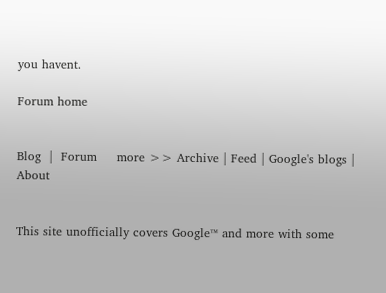you havent.

Forum home


Blog  |  Forum     more >> Archive | Feed | Google's blogs | About


This site unofficially covers Google™ and more with some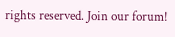rights reserved. Join our forum!